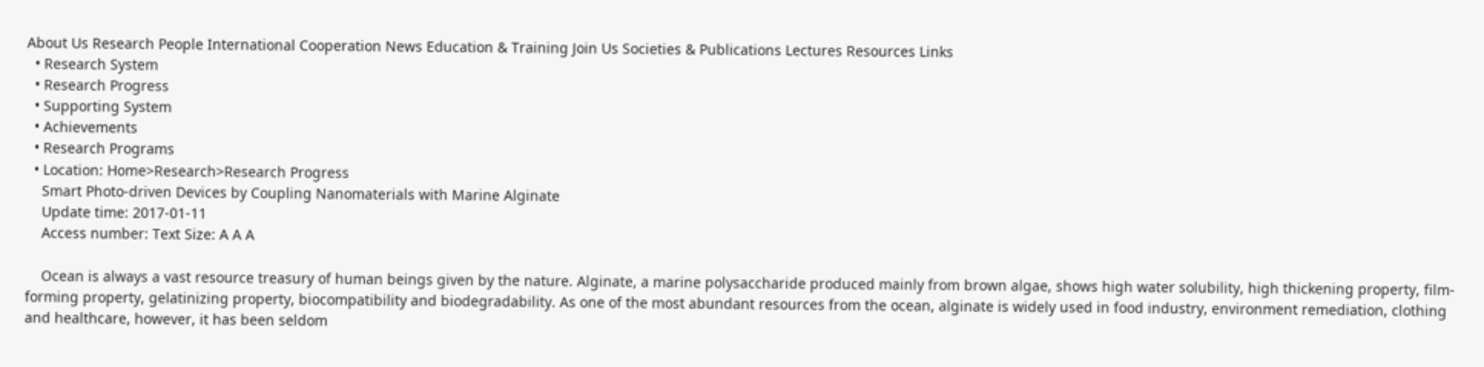About Us Research People International Cooperation News Education & Training Join Us Societies & Publications Lectures Resources Links
  • Research System
  • Research Progress
  • Supporting System
  • Achievements
  • Research Programs
  • Location: Home>Research>Research Progress
    Smart Photo-driven Devices by Coupling Nanomaterials with Marine Alginate
    Update time: 2017-01-11
    Access number: Text Size: A A A

    Ocean is always a vast resource treasury of human beings given by the nature. Alginate, a marine polysaccharide produced mainly from brown algae, shows high water solubility, high thickening property, film-forming property, gelatinizing property, biocompatibility and biodegradability. As one of the most abundant resources from the ocean, alginate is widely used in food industry, environment remediation, clothing and healthcare, however, it has been seldom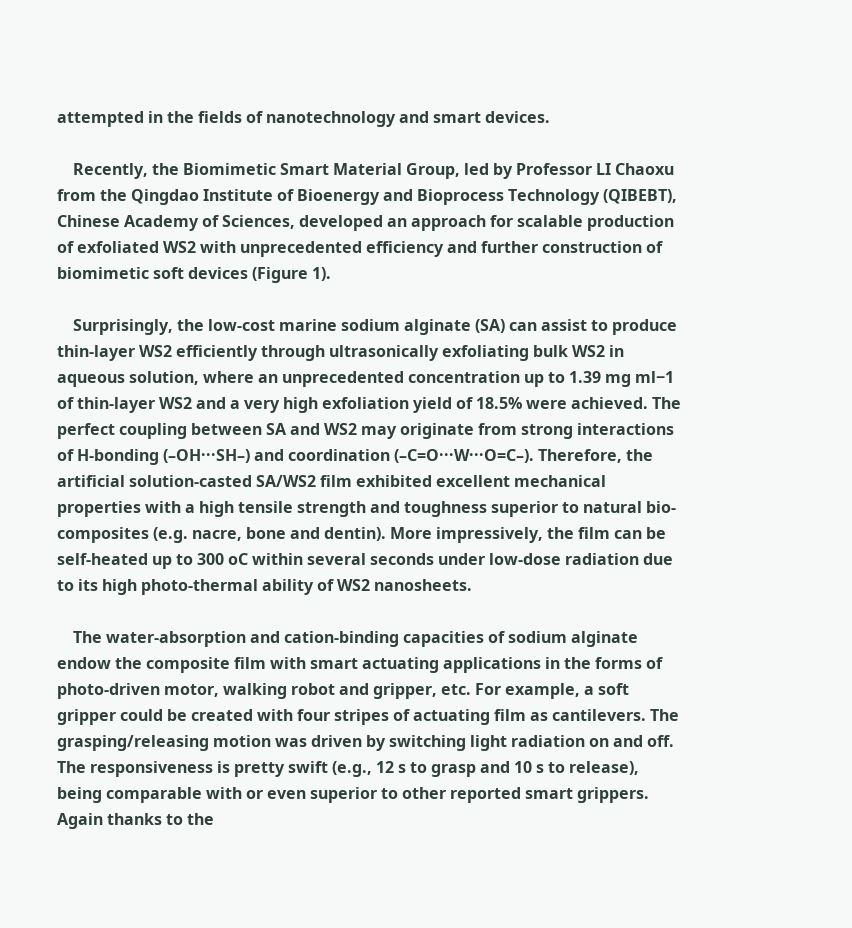attempted in the fields of nanotechnology and smart devices.

    Recently, the Biomimetic Smart Material Group, led by Professor LI Chaoxu from the Qingdao Institute of Bioenergy and Bioprocess Technology (QIBEBT), Chinese Academy of Sciences, developed an approach for scalable production of exfoliated WS2 with unprecedented efficiency and further construction of biomimetic soft devices (Figure 1).

    Surprisingly, the low-cost marine sodium alginate (SA) can assist to produce thin-layer WS2 efficiently through ultrasonically exfoliating bulk WS2 in aqueous solution, where an unprecedented concentration up to 1.39 mg ml−1 of thin-layer WS2 and a very high exfoliation yield of 18.5% were achieved. The perfect coupling between SA and WS2 may originate from strong interactions of H-bonding (–OH···SH–) and coordination (–C=O···W···O=C–). Therefore, the artificial solution-casted SA/WS2 film exhibited excellent mechanical properties with a high tensile strength and toughness superior to natural bio-composites (e.g. nacre, bone and dentin). More impressively, the film can be self-heated up to 300 oC within several seconds under low-dose radiation due to its high photo-thermal ability of WS2 nanosheets.

    The water-absorption and cation-binding capacities of sodium alginate endow the composite film with smart actuating applications in the forms of photo-driven motor, walking robot and gripper, etc. For example, a soft gripper could be created with four stripes of actuating film as cantilevers. The grasping/releasing motion was driven by switching light radiation on and off. The responsiveness is pretty swift (e.g., 12 s to grasp and 10 s to release), being comparable with or even superior to other reported smart grippers. Again thanks to the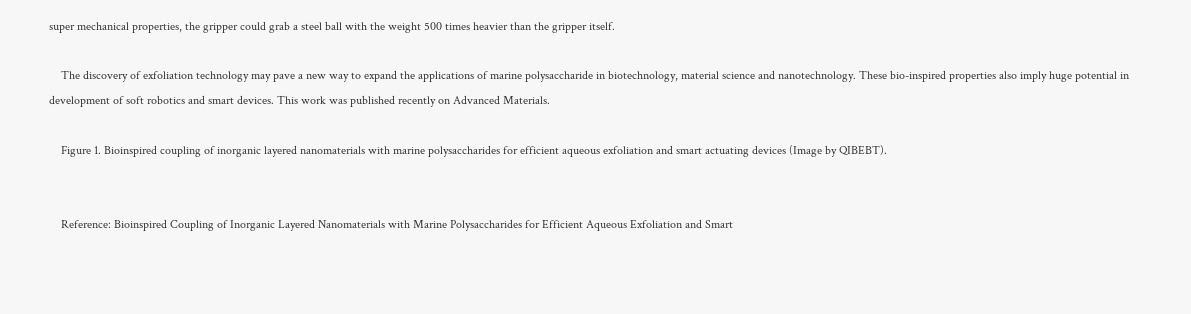super mechanical properties, the gripper could grab a steel ball with the weight 500 times heavier than the gripper itself.

    The discovery of exfoliation technology may pave a new way to expand the applications of marine polysaccharide in biotechnology, material science and nanotechnology. These bio-inspired properties also imply huge potential in development of soft robotics and smart devices. This work was published recently on Advanced Materials.

    Figure 1. Bioinspired coupling of inorganic layered nanomaterials with marine polysaccharides for efficient aqueous exfoliation and smart actuating devices (Image by QIBEBT).


    Reference: Bioinspired Coupling of Inorganic Layered Nanomaterials with Marine Polysaccharides for Efficient Aqueous Exfoliation and Smart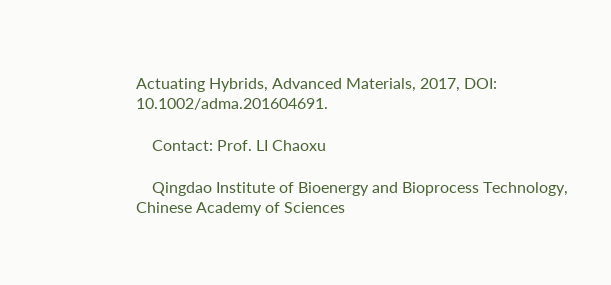Actuating Hybrids, Advanced Materials, 2017, DOI: 10.1002/adma.201604691.

    Contact: Prof. LI Chaoxu

    Qingdao Institute of Bioenergy and Bioprocess Technology, Chinese Academy of Sciences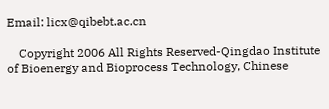Email: licx@qibebt.ac.cn

    Copyright 2006 All Rights Reserved-Qingdao Institute of Bioenergy and Bioprocess Technology, Chinese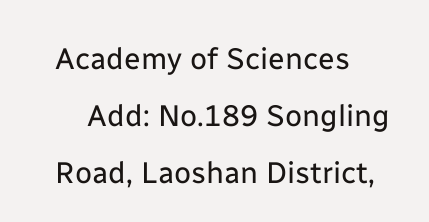Academy of Sciences
    Add: No.189 Songling Road, Laoshan District,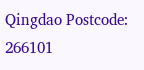Qingdao Postcode: 266101